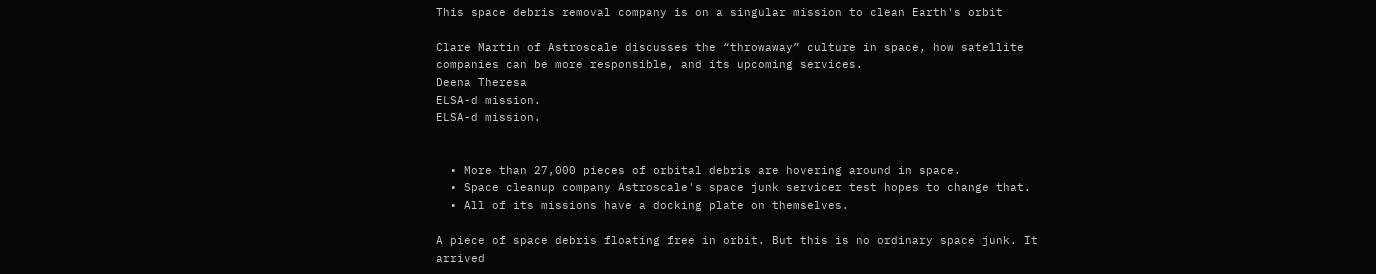This space debris removal company is on a singular mission to clean Earth's orbit

Clare Martin of Astroscale discusses the “throwaway” culture in space, how satellite companies can be more responsible, and its upcoming services.
Deena Theresa
ELSA-d mission.
ELSA-d mission.


  • More than 27,000 pieces of orbital debris are hovering around in space.
  • Space cleanup company Astroscale's space junk servicer test hopes to change that.
  • All of its missions have a docking plate on themselves.

A piece of space debris floating free in orbit. But this is no ordinary space junk. It arrived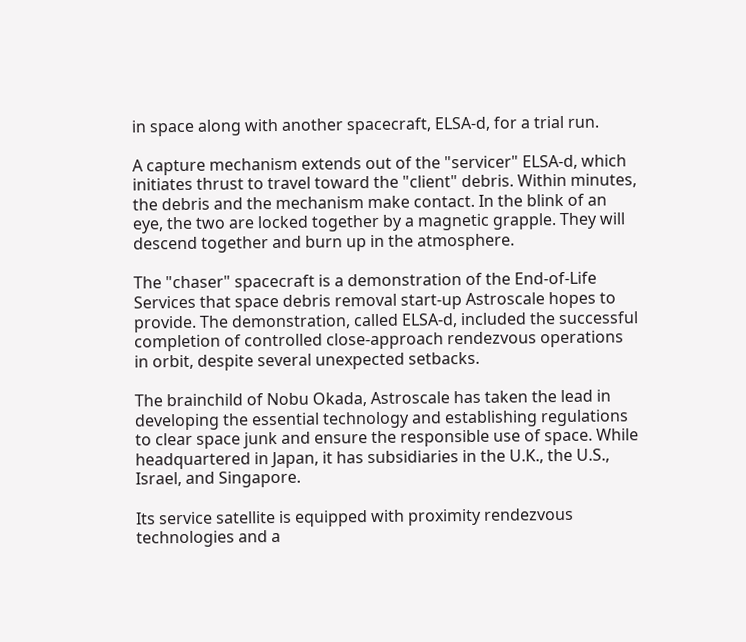in space along with another spacecraft, ELSA-d, for a trial run.

A capture mechanism extends out of the "servicer" ELSA-d, which initiates thrust to travel toward the "client" debris. Within minutes, the debris and the mechanism make contact. In the blink of an eye, the two are locked together by a magnetic grapple. They will descend together and burn up in the atmosphere.

The "chaser" spacecraft is a demonstration of the End-of-Life Services that space debris removal start-up Astroscale hopes to provide. The demonstration, called ELSA-d, included the successful completion of controlled close-approach rendezvous operations in orbit, despite several unexpected setbacks.

The brainchild of Nobu Okada, Astroscale has taken the lead in developing the essential technology and establishing regulations to clear space junk and ensure the responsible use of space. While headquartered in Japan, it has subsidiaries in the U.K., the U.S., Israel, and Singapore.

Its service satellite is equipped with proximity rendezvous technologies and a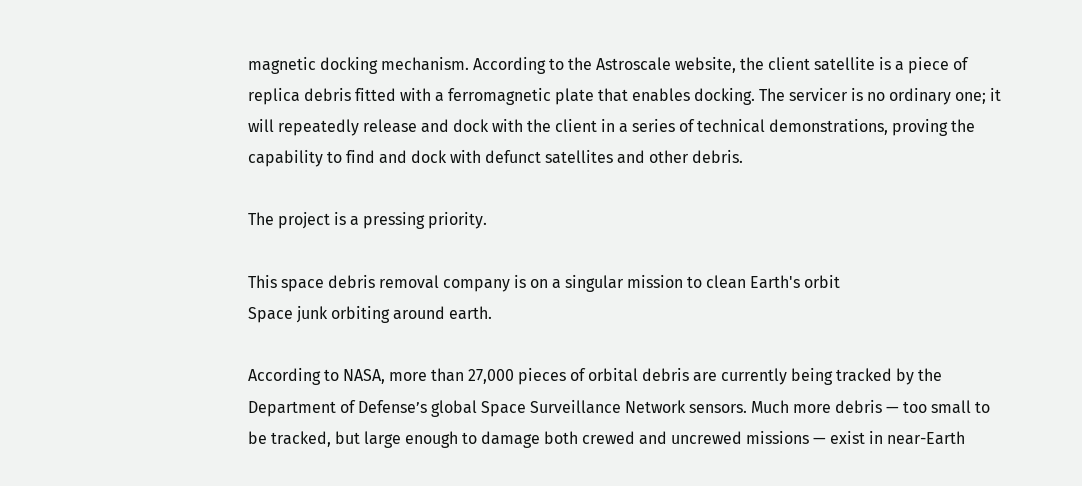magnetic docking mechanism. According to the Astroscale website, the client satellite is a piece of replica debris fitted with a ferromagnetic plate that enables docking. The servicer is no ordinary one; it will repeatedly release and dock with the client in a series of technical demonstrations, proving the capability to find and dock with defunct satellites and other debris.

The project is a pressing priority.

This space debris removal company is on a singular mission to clean Earth's orbit
Space junk orbiting around earth.

According to NASA, more than 27,000 pieces of orbital debris are currently being tracked by the Department of Defense’s global Space Surveillance Network sensors. Much more debris — too small to be tracked, but large enough to damage both crewed and uncrewed missions — exist in near-Earth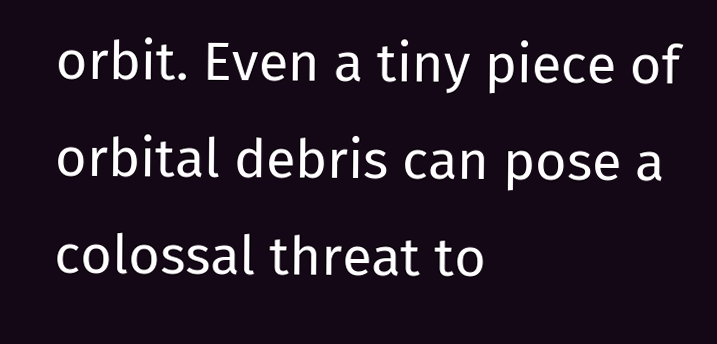orbit. Even a tiny piece of orbital debris can pose a colossal threat to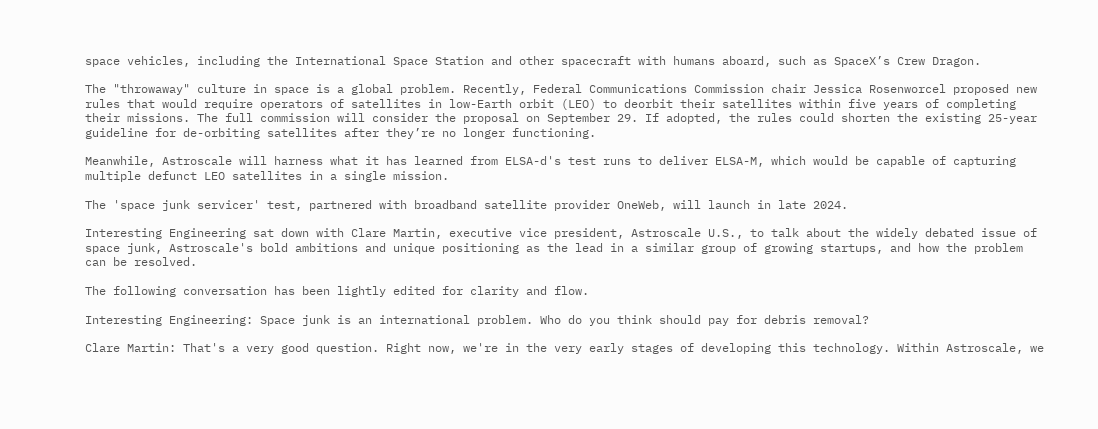space vehicles, including the International Space Station and other spacecraft with humans aboard, such as SpaceX’s Crew Dragon.

The "throwaway" culture in space is a global problem. Recently, Federal Communications Commission chair Jessica Rosenworcel proposed new rules that would require operators of satellites in low-Earth orbit (LEO) to deorbit their satellites within five years of completing their missions. The full commission will consider the proposal on September 29. If adopted, the rules could shorten the existing 25-year guideline for de-orbiting satellites after they’re no longer functioning.

Meanwhile, Astroscale will harness what it has learned from ELSA-d's test runs to deliver ELSA-M, which would be capable of capturing multiple defunct LEO satellites in a single mission.

The 'space junk servicer' test, partnered with broadband satellite provider OneWeb, will launch in late 2024.

Interesting Engineering sat down with Clare Martin, executive vice president, Astroscale U.S., to talk about the widely debated issue of space junk, Astroscale's bold ambitions and unique positioning as the lead in a similar group of growing startups, and how the problem can be resolved.

The following conversation has been lightly edited for clarity and flow.

Interesting Engineering: Space junk is an international problem. Who do you think should pay for debris removal?

Clare Martin: That's a very good question. Right now, we're in the very early stages of developing this technology. Within Astroscale, we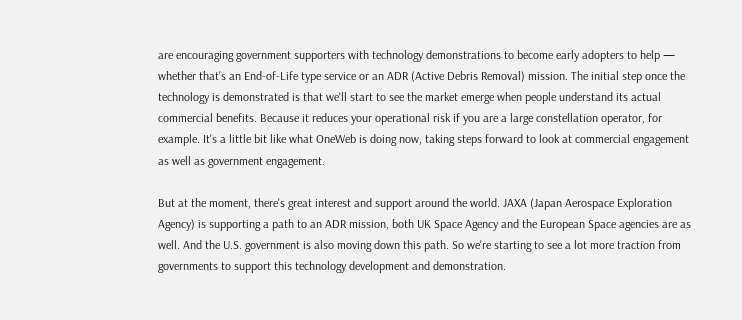are encouraging government supporters with technology demonstrations to become early adopters to help — whether that's an End-of-Life type service or an ADR (Active Debris Removal) mission. The initial step once the technology is demonstrated is that we'll start to see the market emerge when people understand its actual commercial benefits. Because it reduces your operational risk if you are a large constellation operator, for example. It's a little bit like what OneWeb is doing now, taking steps forward to look at commercial engagement as well as government engagement.

But at the moment, there's great interest and support around the world. JAXA (Japan Aerospace Exploration Agency) is supporting a path to an ADR mission, both UK Space Agency and the European Space agencies are as well. And the U.S. government is also moving down this path. So we're starting to see a lot more traction from governments to support this technology development and demonstration.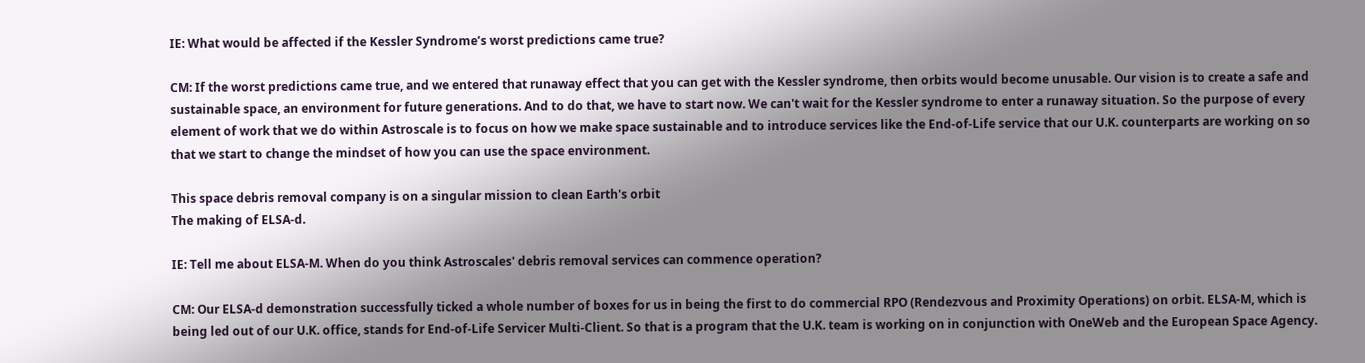IE: What would be affected if the Kessler Syndrome’s worst predictions came true?

CM: If the worst predictions came true, and we entered that runaway effect that you can get with the Kessler syndrome, then orbits would become unusable. Our vision is to create a safe and sustainable space, an environment for future generations. And to do that, we have to start now. We can't wait for the Kessler syndrome to enter a runaway situation. So the purpose of every element of work that we do within Astroscale is to focus on how we make space sustainable and to introduce services like the End-of-Life service that our U.K. counterparts are working on so that we start to change the mindset of how you can use the space environment.

This space debris removal company is on a singular mission to clean Earth's orbit
The making of ELSA-d.

IE: Tell me about ELSA-M. When do you think Astroscales' debris removal services can commence operation?

CM: Our ELSA-d demonstration successfully ticked a whole number of boxes for us in being the first to do commercial RPO (Rendezvous and Proximity Operations) on orbit. ELSA-M, which is being led out of our U.K. office, stands for End-of-Life Servicer Multi-Client. So that is a program that the U.K. team is working on in conjunction with OneWeb and the European Space Agency.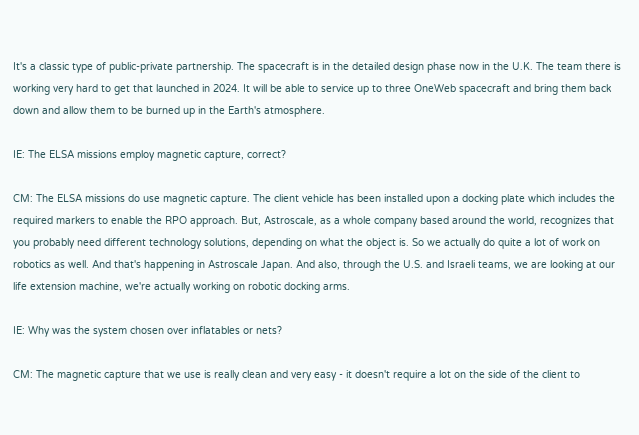It's a classic type of public-private partnership. The spacecraft is in the detailed design phase now in the U.K. The team there is working very hard to get that launched in 2024. It will be able to service up to three OneWeb spacecraft and bring them back down and allow them to be burned up in the Earth's atmosphere.

IE: The ELSA missions employ magnetic capture, correct?

CM: The ELSA missions do use magnetic capture. The client vehicle has been installed upon a docking plate which includes the required markers to enable the RPO approach. But, Astroscale, as a whole company based around the world, recognizes that you probably need different technology solutions, depending on what the object is. So we actually do quite a lot of work on robotics as well. And that's happening in Astroscale Japan. And also, through the U.S. and Israeli teams, we are looking at our life extension machine, we're actually working on robotic docking arms.

IE: Why was the system chosen over inflatables or nets?

CM: The magnetic capture that we use is really clean and very easy - it doesn't require a lot on the side of the client to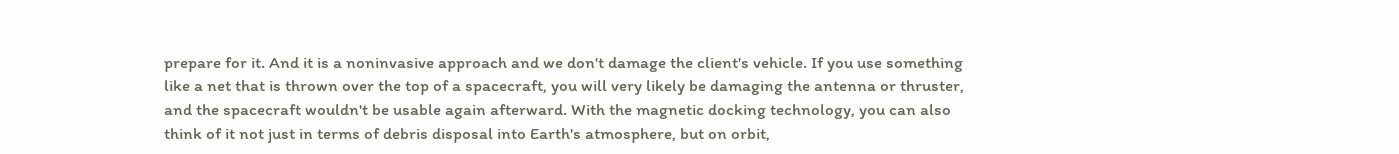prepare for it. And it is a noninvasive approach and we don't damage the client's vehicle. If you use something like a net that is thrown over the top of a spacecraft, you will very likely be damaging the antenna or thruster, and the spacecraft wouldn't be usable again afterward. With the magnetic docking technology, you can also think of it not just in terms of debris disposal into Earth's atmosphere, but on orbit,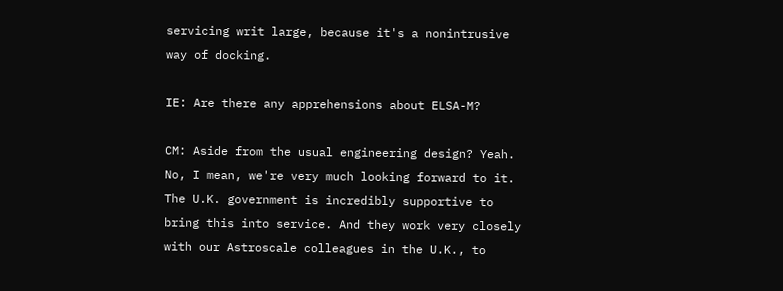servicing writ large, because it's a nonintrusive way of docking.

IE: Are there any apprehensions about ELSA-M?

CM: Aside from the usual engineering design? Yeah. No, I mean, we're very much looking forward to it. The U.K. government is incredibly supportive to bring this into service. And they work very closely with our Astroscale colleagues in the U.K., to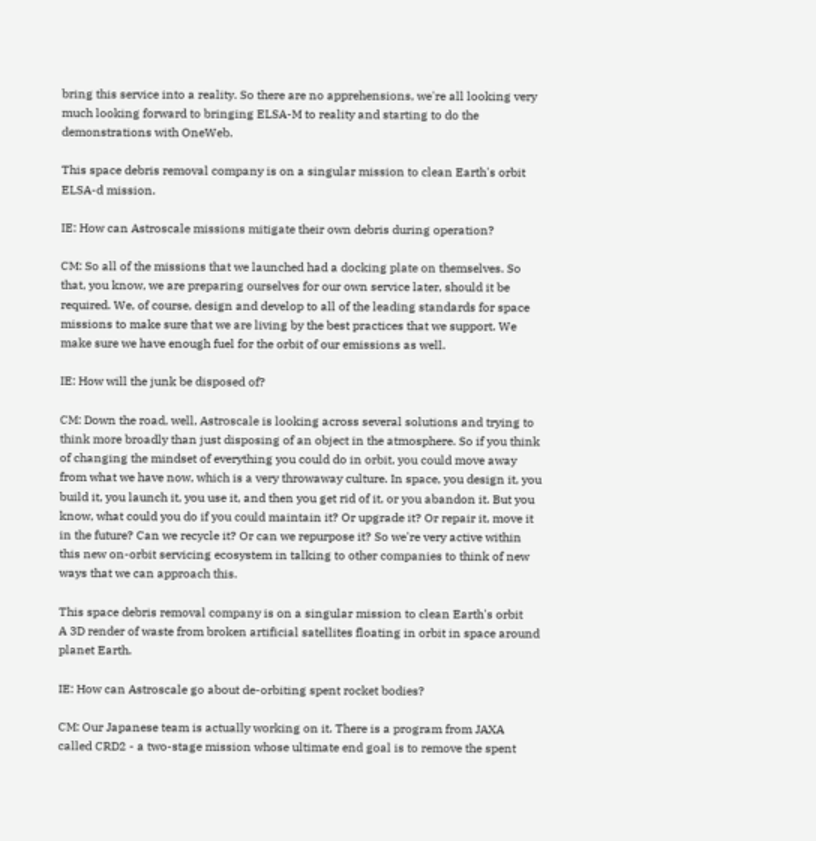bring this service into a reality. So there are no apprehensions, we're all looking very much looking forward to bringing ELSA-M to reality and starting to do the demonstrations with OneWeb.

This space debris removal company is on a singular mission to clean Earth's orbit
ELSA-d mission.

IE: How can Astroscale missions mitigate their own debris during operation?

CM: So all of the missions that we launched had a docking plate on themselves. So that, you know, we are preparing ourselves for our own service later, should it be required. We, of course, design and develop to all of the leading standards for space missions to make sure that we are living by the best practices that we support. We make sure we have enough fuel for the orbit of our emissions as well.

IE: How will the junk be disposed of?

CM: Down the road, well, Astroscale is looking across several solutions and trying to think more broadly than just disposing of an object in the atmosphere. So if you think of changing the mindset of everything you could do in orbit, you could move away from what we have now, which is a very throwaway culture. In space, you design it, you build it, you launch it, you use it, and then you get rid of it, or you abandon it. But you know, what could you do if you could maintain it? Or upgrade it? Or repair it, move it in the future? Can we recycle it? Or can we repurpose it? So we're very active within this new on-orbit servicing ecosystem in talking to other companies to think of new ways that we can approach this.

This space debris removal company is on a singular mission to clean Earth's orbit
A 3D render of waste from broken artificial satellites floating in orbit in space around planet Earth.

IE: How can Astroscale go about de-orbiting spent rocket bodies?

CM: Our Japanese team is actually working on it. There is a program from JAXA called CRD2 - a two-stage mission whose ultimate end goal is to remove the spent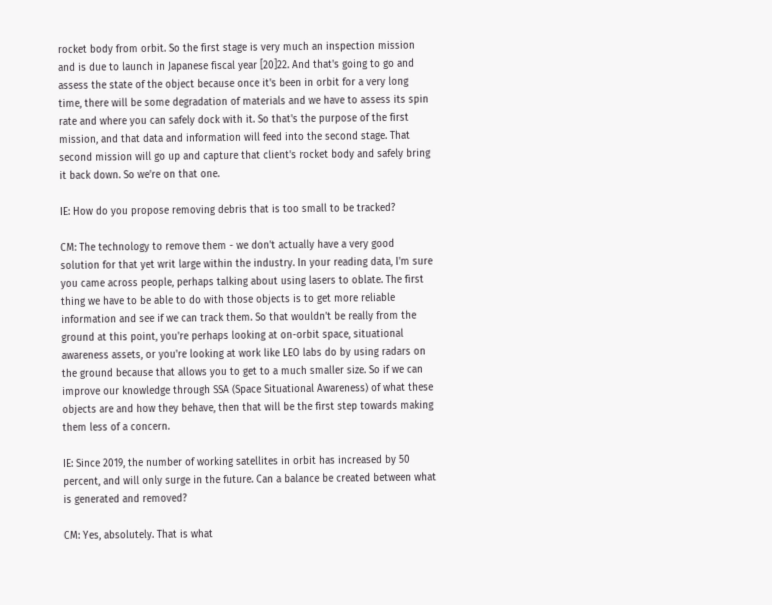rocket body from orbit. So the first stage is very much an inspection mission and is due to launch in Japanese fiscal year [20]22. And that's going to go and assess the state of the object because once it's been in orbit for a very long time, there will be some degradation of materials and we have to assess its spin rate and where you can safely dock with it. So that's the purpose of the first mission, and that data and information will feed into the second stage. That second mission will go up and capture that client's rocket body and safely bring it back down. So we're on that one.

IE: How do you propose removing debris that is too small to be tracked?

CM: The technology to remove them - we don't actually have a very good solution for that yet writ large within the industry. In your reading data, I'm sure you came across people, perhaps talking about using lasers to oblate. The first thing we have to be able to do with those objects is to get more reliable information and see if we can track them. So that wouldn't be really from the ground at this point, you're perhaps looking at on-orbit space, situational awareness assets, or you're looking at work like LEO labs do by using radars on the ground because that allows you to get to a much smaller size. So if we can improve our knowledge through SSA (Space Situational Awareness) of what these objects are and how they behave, then that will be the first step towards making them less of a concern.

IE: Since 2019, the number of working satellites in orbit has increased by 50 percent, and will only surge in the future. Can a balance be created between what is generated and removed?

CM: Yes, absolutely. That is what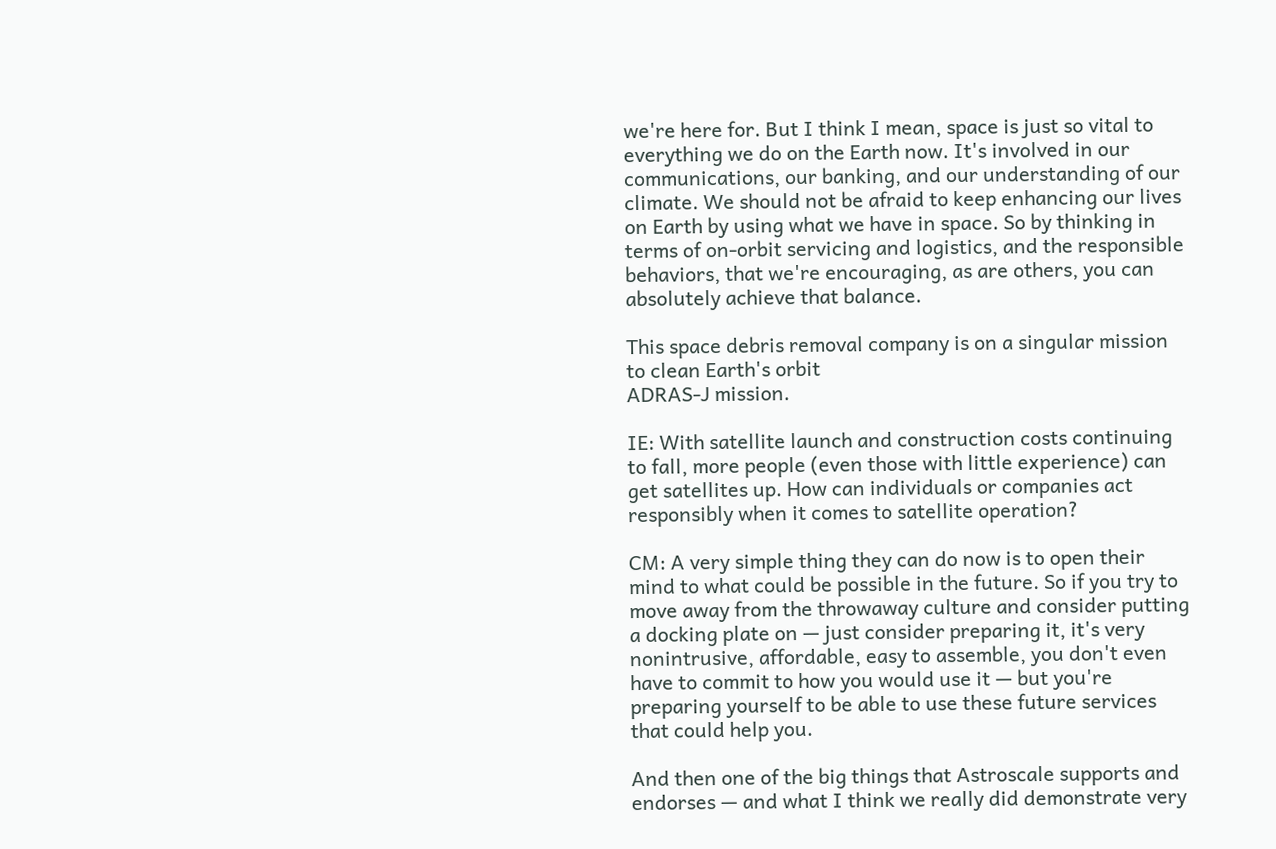we're here for. But I think I mean, space is just so vital to everything we do on the Earth now. It's involved in our communications, our banking, and our understanding of our climate. We should not be afraid to keep enhancing our lives on Earth by using what we have in space. So by thinking in terms of on-orbit servicing and logistics, and the responsible behaviors, that we're encouraging, as are others, you can absolutely achieve that balance.

This space debris removal company is on a singular mission to clean Earth's orbit
ADRAS-J mission.

IE: With satellite launch and construction costs continuing to fall, more people (even those with little experience) can get satellites up. How can individuals or companies act responsibly when it comes to satellite operation?

CM: A very simple thing they can do now is to open their mind to what could be possible in the future. So if you try to move away from the throwaway culture and consider putting a docking plate on — just consider preparing it, it's very nonintrusive, affordable, easy to assemble, you don't even have to commit to how you would use it — but you're preparing yourself to be able to use these future services that could help you.

And then one of the big things that Astroscale supports and endorses — and what I think we really did demonstrate very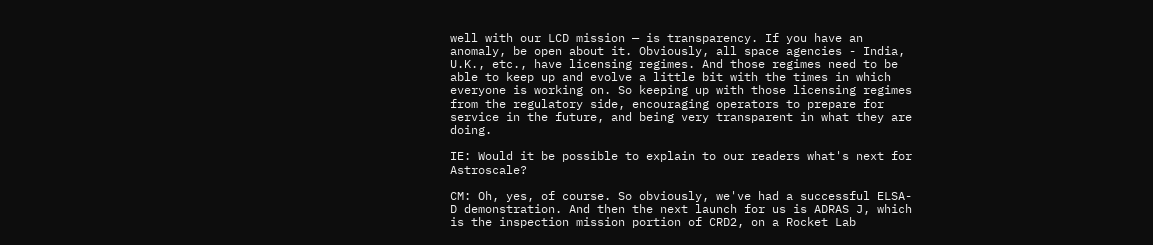well with our LCD mission — is transparency. If you have an anomaly, be open about it. Obviously, all space agencies - India, U.K., etc., have licensing regimes. And those regimes need to be able to keep up and evolve a little bit with the times in which everyone is working on. So keeping up with those licensing regimes from the regulatory side, encouraging operators to prepare for service in the future, and being very transparent in what they are doing.

IE: Would it be possible to explain to our readers what's next for Astroscale?

CM: Oh, yes, of course. So obviously, we've had a successful ELSA-D demonstration. And then the next launch for us is ADRAS J, which is the inspection mission portion of CRD2, on a Rocket Lab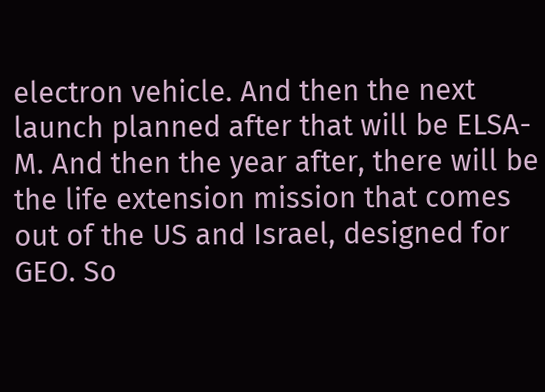electron vehicle. And then the next launch planned after that will be ELSA-M. And then the year after, there will be the life extension mission that comes out of the US and Israel, designed for GEO. So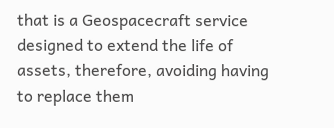that is a Geospacecraft service designed to extend the life of assets, therefore, avoiding having to replace them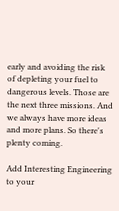early and avoiding the risk of depleting your fuel to dangerous levels. Those are the next three missions. And we always have more ideas and more plans. So there's plenty coming.

Add Interesting Engineering to your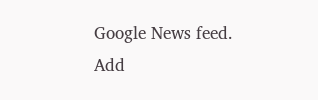Google News feed.
Add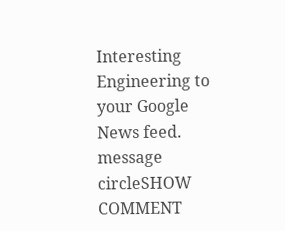Interesting Engineering to your Google News feed.
message circleSHOW COMMENT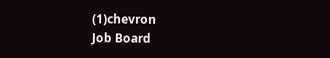(1)chevron
Job Board